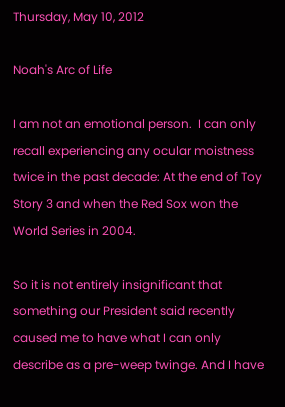Thursday, May 10, 2012

Noah's Arc of Life

I am not an emotional person.  I can only recall experiencing any ocular moistness twice in the past decade: At the end of Toy Story 3 and when the Red Sox won the World Series in 2004.

So it is not entirely insignificant that something our President said recently caused me to have what I can only describe as a pre-weep twinge. And I have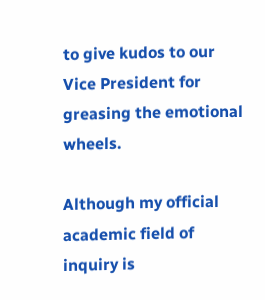to give kudos to our Vice President for greasing the emotional wheels.

Although my official academic field of inquiry is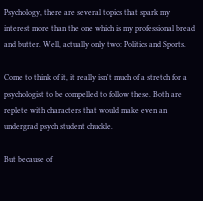Psychology, there are several topics that spark my interest more than the one which is my professional bread and butter. Well, actually only two: Politics and Sports.

Come to think of it, it really isn't much of a stretch for a psychologist to be compelled to follow these. Both are replete with characters that would make even an undergrad psych student chuckle.

But because of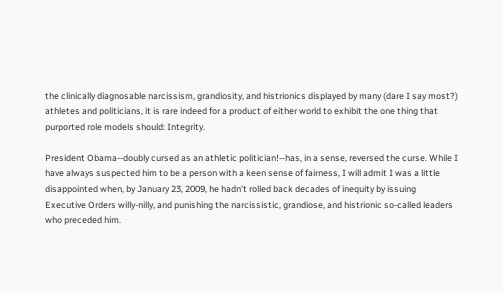the clinically diagnosable narcissism, grandiosity, and histrionics displayed by many (dare I say most?) athletes and politicians, it is rare indeed for a product of either world to exhibit the one thing that purported role models should: Integrity.

President Obama--doubly cursed as an athletic politician!--has, in a sense, reversed the curse. While I have always suspected him to be a person with a keen sense of fairness, I will admit I was a little disappointed when, by January 23, 2009, he hadn't rolled back decades of inequity by issuing Executive Orders willy-nilly, and punishing the narcissistic, grandiose, and histrionic so-called leaders who preceded him.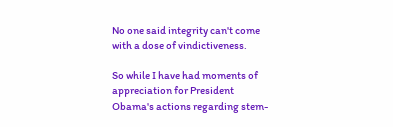No one said integrity can't come with a dose of vindictiveness.

So while I have had moments of appreciation for President Obama's actions regarding stem-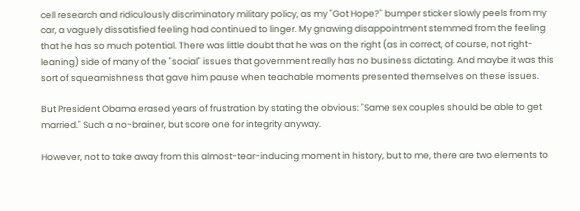cell research and ridiculously discriminatory military policy, as my "Got Hope?" bumper sticker slowly peels from my car, a vaguely dissatisfied feeling had continued to linger. My gnawing disappointment stemmed from the feeling that he has so much potential. There was little doubt that he was on the right (as in correct, of course, not right-leaning) side of many of the "social" issues that government really has no business dictating. And maybe it was this sort of squeamishness that gave him pause when teachable moments presented themselves on these issues.

But President Obama erased years of frustration by stating the obvious: "Same sex couples should be able to get married." Such a no-brainer, but score one for integrity anyway.

However, not to take away from this almost-tear-inducing moment in history, but to me, there are two elements to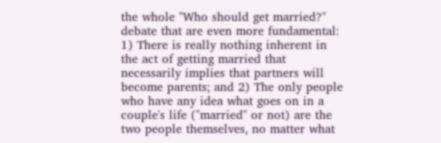the whole "Who should get married?" debate that are even more fundamental: 1) There is really nothing inherent in the act of getting married that necessarily implies that partners will become parents; and 2) The only people who have any idea what goes on in a couple's life ("married" or not) are the two people themselves, no matter what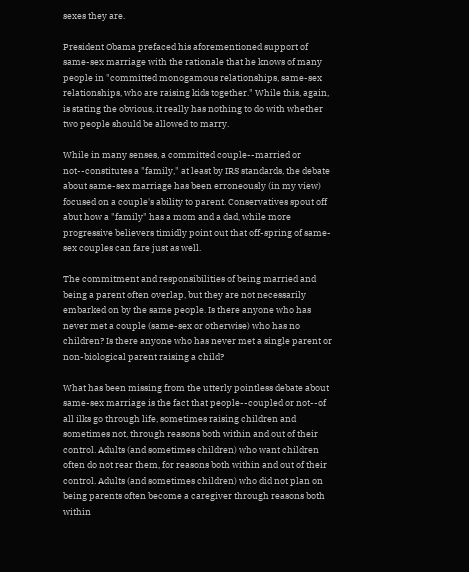sexes they are.

President Obama prefaced his aforementioned support of same-sex marriage with the rationale that he knows of many people in "committed monogamous relationships, same-sex relationships, who are raising kids together." While this, again, is stating the obvious, it really has nothing to do with whether two people should be allowed to marry.

While in many senses, a committed couple--married or not--constitutes a "family," at least by IRS standards, the debate about same-sex marriage has been erroneously (in my view) focused on a couple's ability to parent. Conservatives spout off abut how a "family" has a mom and a dad, while more progressive believers timidly point out that off-spring of same-sex couples can fare just as well.

The commitment and responsibilities of being married and being a parent often overlap, but they are not necessarily embarked on by the same people. Is there anyone who has never met a couple (same-sex or otherwise) who has no children? Is there anyone who has never met a single parent or non-biological parent raising a child?

What has been missing from the utterly pointless debate about same-sex marriage is the fact that people--coupled or not--of all ilks go through life, sometimes raising children and sometimes not, through reasons both within and out of their control. Adults (and sometimes children) who want children often do not rear them, for reasons both within and out of their control. Adults (and sometimes children) who did not plan on being parents often become a caregiver through reasons both within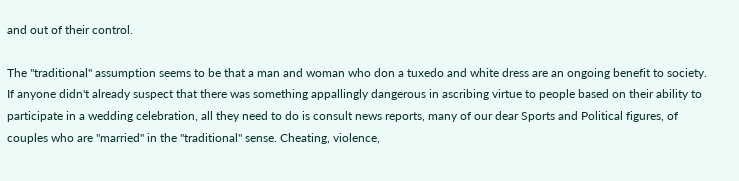and out of their control.

The "traditional" assumption seems to be that a man and woman who don a tuxedo and white dress are an ongoing benefit to society. If anyone didn't already suspect that there was something appallingly dangerous in ascribing virtue to people based on their ability to participate in a wedding celebration, all they need to do is consult news reports, many of our dear Sports and Political figures, of couples who are "married" in the "traditional" sense. Cheating, violence,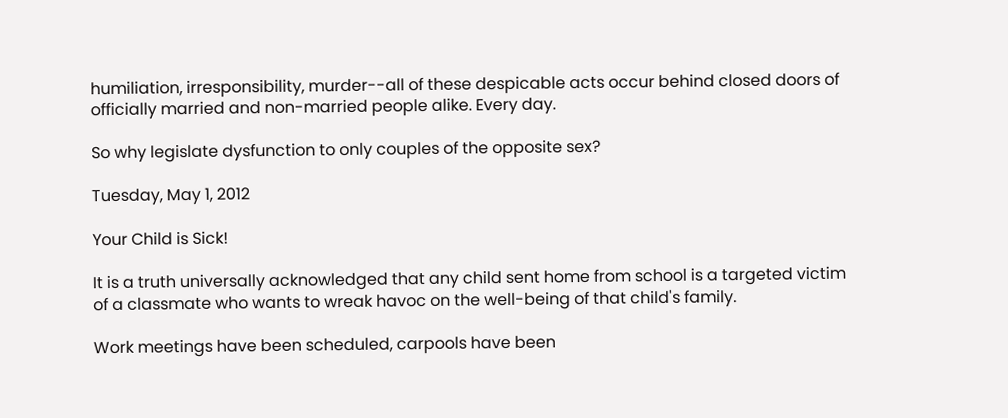humiliation, irresponsibility, murder--all of these despicable acts occur behind closed doors of officially married and non-married people alike. Every day.

So why legislate dysfunction to only couples of the opposite sex?

Tuesday, May 1, 2012

Your Child is Sick!

It is a truth universally acknowledged that any child sent home from school is a targeted victim of a classmate who wants to wreak havoc on the well-being of that child's family.

Work meetings have been scheduled, carpools have been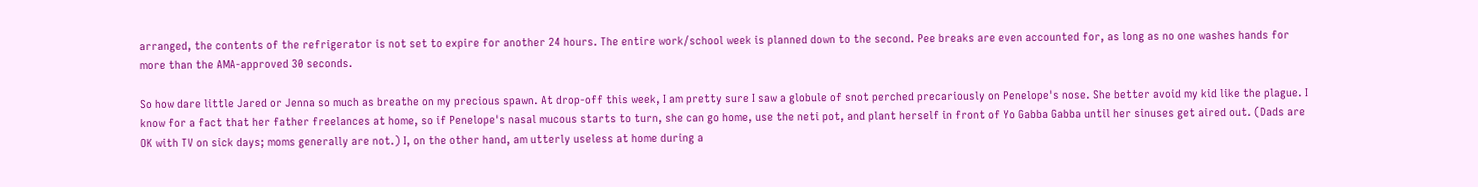arranged, the contents of the refrigerator is not set to expire for another 24 hours. The entire work/school week is planned down to the second. Pee breaks are even accounted for, as long as no one washes hands for more than the AMA-approved 30 seconds.

So how dare little Jared or Jenna so much as breathe on my precious spawn. At drop-off this week, I am pretty sure I saw a globule of snot perched precariously on Penelope's nose. She better avoid my kid like the plague. I know for a fact that her father freelances at home, so if Penelope's nasal mucous starts to turn, she can go home, use the neti pot, and plant herself in front of Yo Gabba Gabba until her sinuses get aired out. (Dads are OK with TV on sick days; moms generally are not.) I, on the other hand, am utterly useless at home during a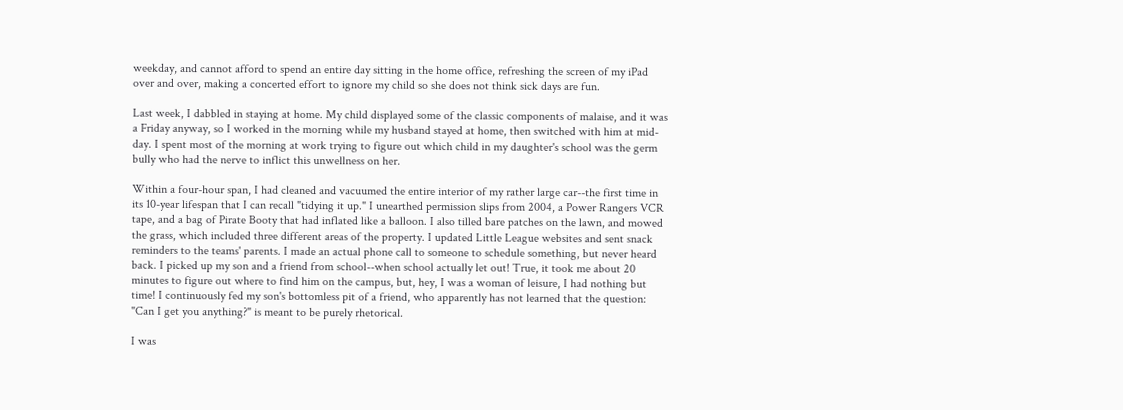weekday, and cannot afford to spend an entire day sitting in the home office, refreshing the screen of my iPad over and over, making a concerted effort to ignore my child so she does not think sick days are fun.

Last week, I dabbled in staying at home. My child displayed some of the classic components of malaise, and it was a Friday anyway, so I worked in the morning while my husband stayed at home, then switched with him at mid-day. I spent most of the morning at work trying to figure out which child in my daughter's school was the germ bully who had the nerve to inflict this unwellness on her.

Within a four-hour span, I had cleaned and vacuumed the entire interior of my rather large car--the first time in its 10-year lifespan that I can recall "tidying it up." I unearthed permission slips from 2004, a Power Rangers VCR tape, and a bag of Pirate Booty that had inflated like a balloon. I also tilled bare patches on the lawn, and mowed the grass, which included three different areas of the property. I updated Little League websites and sent snack reminders to the teams' parents. I made an actual phone call to someone to schedule something, but never heard back. I picked up my son and a friend from school--when school actually let out! True, it took me about 20 minutes to figure out where to find him on the campus, but, hey, I was a woman of leisure, I had nothing but time! I continuously fed my son's bottomless pit of a friend, who apparently has not learned that the question: "Can I get you anything?" is meant to be purely rhetorical.

I was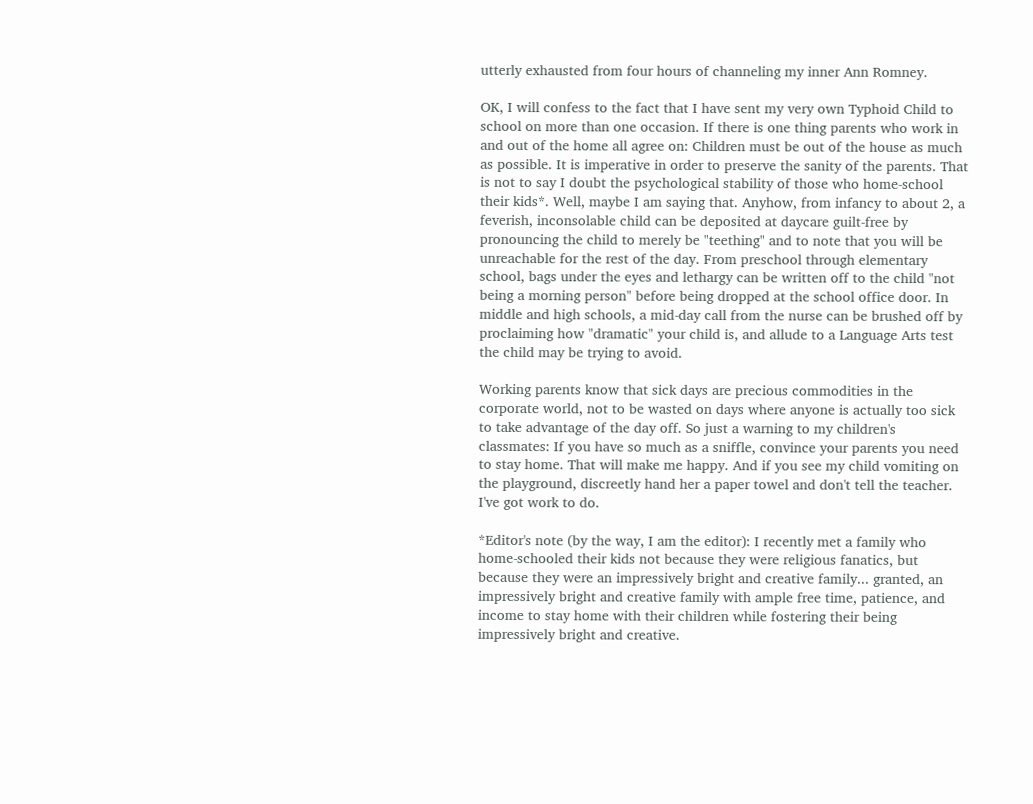utterly exhausted from four hours of channeling my inner Ann Romney.

OK, I will confess to the fact that I have sent my very own Typhoid Child to school on more than one occasion. If there is one thing parents who work in and out of the home all agree on: Children must be out of the house as much as possible. It is imperative in order to preserve the sanity of the parents. That is not to say I doubt the psychological stability of those who home-school their kids*. Well, maybe I am saying that. Anyhow, from infancy to about 2, a feverish, inconsolable child can be deposited at daycare guilt-free by pronouncing the child to merely be "teething" and to note that you will be unreachable for the rest of the day. From preschool through elementary school, bags under the eyes and lethargy can be written off to the child "not being a morning person" before being dropped at the school office door. In middle and high schools, a mid-day call from the nurse can be brushed off by proclaiming how "dramatic" your child is, and allude to a Language Arts test the child may be trying to avoid.

Working parents know that sick days are precious commodities in the corporate world, not to be wasted on days where anyone is actually too sick to take advantage of the day off. So just a warning to my children's classmates: If you have so much as a sniffle, convince your parents you need to stay home. That will make me happy. And if you see my child vomiting on the playground, discreetly hand her a paper towel and don't tell the teacher. I've got work to do.

*Editor's note (by the way, I am the editor): I recently met a family who home-schooled their kids not because they were religious fanatics, but because they were an impressively bright and creative family... granted, an impressively bright and creative family with ample free time, patience, and income to stay home with their children while fostering their being impressively bright and creative.